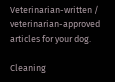Veterinarian-written / veterinarian-approved articles for your dog.

Cleaning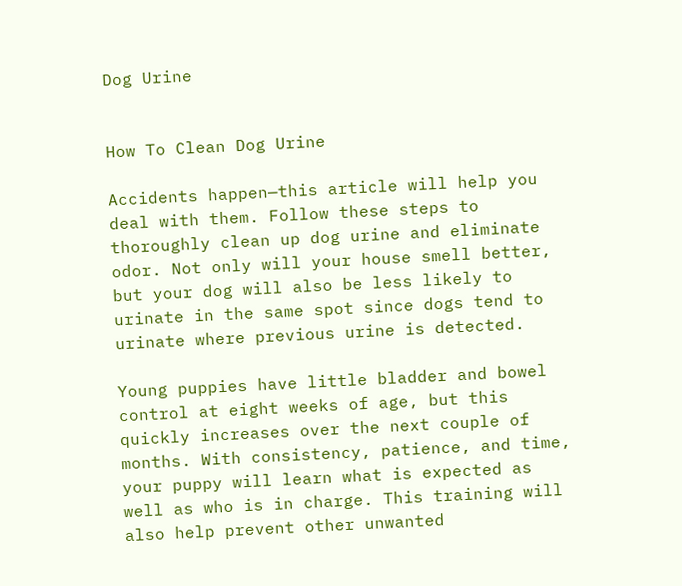Dog Urine


How To Clean Dog Urine

Accidents happen—this article will help you deal with them. Follow these steps to thoroughly clean up dog urine and eliminate odor. Not only will your house smell better, but your dog will also be less likely to urinate in the same spot since dogs tend to urinate where previous urine is detected.

Young puppies have little bladder and bowel control at eight weeks of age, but this quickly increases over the next couple of months. With consistency, patience, and time, your puppy will learn what is expected as well as who is in charge. This training will also help prevent other unwanted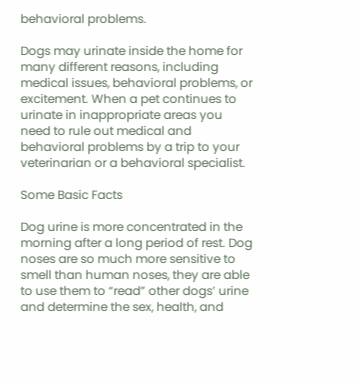behavioral problems.

Dogs may urinate inside the home for many different reasons, including medical issues, behavioral problems, or excitement. When a pet continues to urinate in inappropriate areas you need to rule out medical and behavioral problems by a trip to your veterinarian or a behavioral specialist.

Some Basic Facts

Dog urine is more concentrated in the morning after a long period of rest. Dog noses are so much more sensitive to smell than human noses, they are able to use them to “read” other dogs’ urine and determine the sex, health, and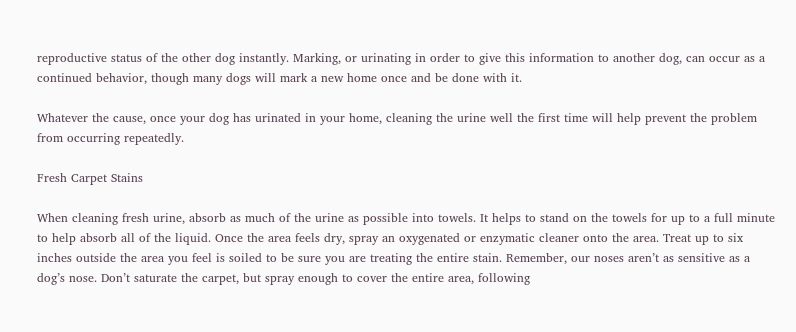reproductive status of the other dog instantly. Marking, or urinating in order to give this information to another dog, can occur as a continued behavior, though many dogs will mark a new home once and be done with it.

Whatever the cause, once your dog has urinated in your home, cleaning the urine well the first time will help prevent the problem from occurring repeatedly.

Fresh Carpet Stains

When cleaning fresh urine, absorb as much of the urine as possible into towels. It helps to stand on the towels for up to a full minute to help absorb all of the liquid. Once the area feels dry, spray an oxygenated or enzymatic cleaner onto the area. Treat up to six inches outside the area you feel is soiled to be sure you are treating the entire stain. Remember, our noses aren’t as sensitive as a dog’s nose. Don’t saturate the carpet, but spray enough to cover the entire area, following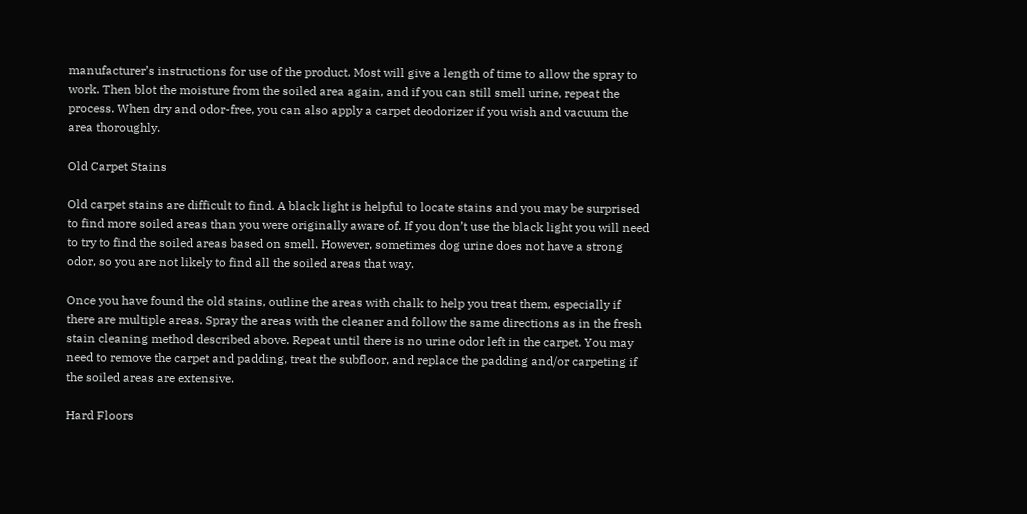manufacturer’s instructions for use of the product. Most will give a length of time to allow the spray to work. Then blot the moisture from the soiled area again, and if you can still smell urine, repeat the process. When dry and odor-free, you can also apply a carpet deodorizer if you wish and vacuum the area thoroughly.

Old Carpet Stains

Old carpet stains are difficult to find. A black light is helpful to locate stains and you may be surprised to find more soiled areas than you were originally aware of. If you don’t use the black light you will need to try to find the soiled areas based on smell. However, sometimes dog urine does not have a strong odor, so you are not likely to find all the soiled areas that way.

Once you have found the old stains, outline the areas with chalk to help you treat them, especially if there are multiple areas. Spray the areas with the cleaner and follow the same directions as in the fresh stain cleaning method described above. Repeat until there is no urine odor left in the carpet. You may need to remove the carpet and padding, treat the subfloor, and replace the padding and/or carpeting if the soiled areas are extensive.

Hard Floors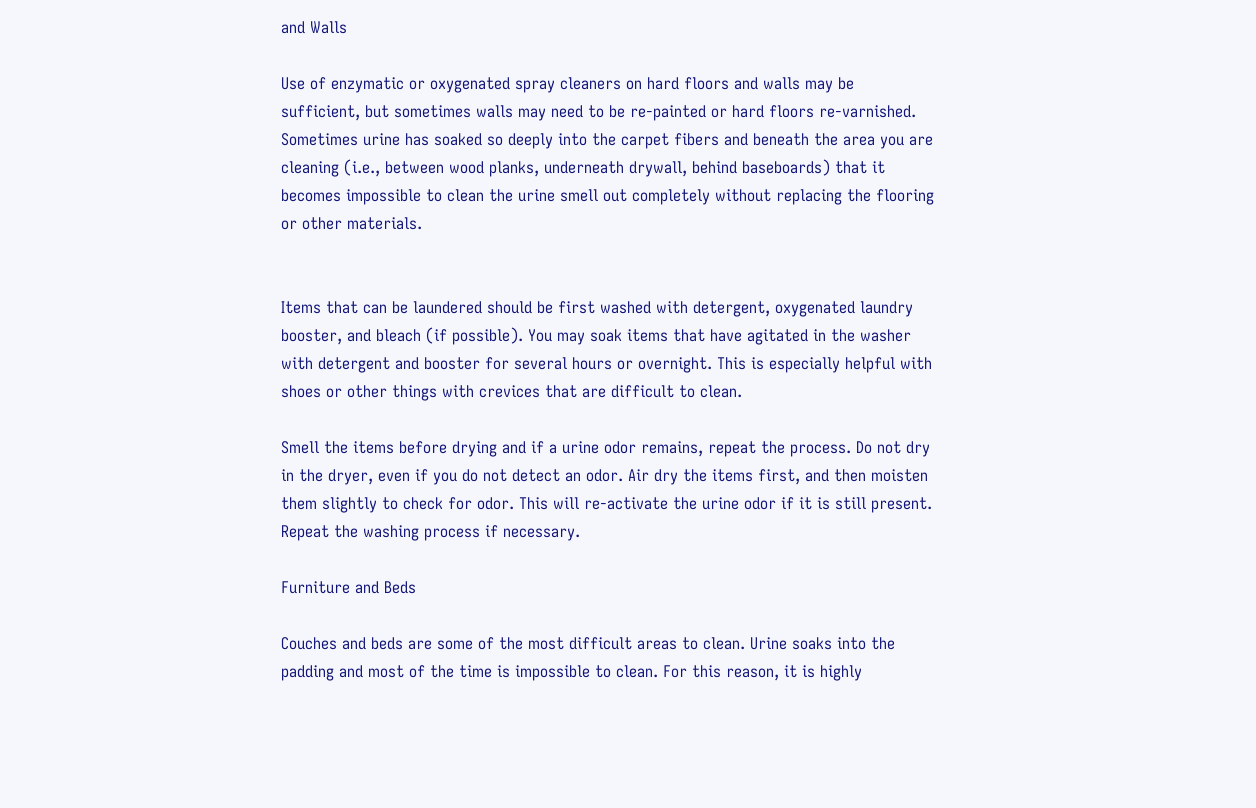and Walls

Use of enzymatic or oxygenated spray cleaners on hard floors and walls may be sufficient, but sometimes walls may need to be re-painted or hard floors re-varnished. Sometimes urine has soaked so deeply into the carpet fibers and beneath the area you are cleaning (i.e., between wood planks, underneath drywall, behind baseboards) that it becomes impossible to clean the urine smell out completely without replacing the flooring or other materials.


Items that can be laundered should be first washed with detergent, oxygenated laundry booster, and bleach (if possible). You may soak items that have agitated in the washer with detergent and booster for several hours or overnight. This is especially helpful with shoes or other things with crevices that are difficult to clean.

Smell the items before drying and if a urine odor remains, repeat the process. Do not dry in the dryer, even if you do not detect an odor. Air dry the items first, and then moisten them slightly to check for odor. This will re-activate the urine odor if it is still present. Repeat the washing process if necessary.

Furniture and Beds

Couches and beds are some of the most difficult areas to clean. Urine soaks into the padding and most of the time is impossible to clean. For this reason, it is highly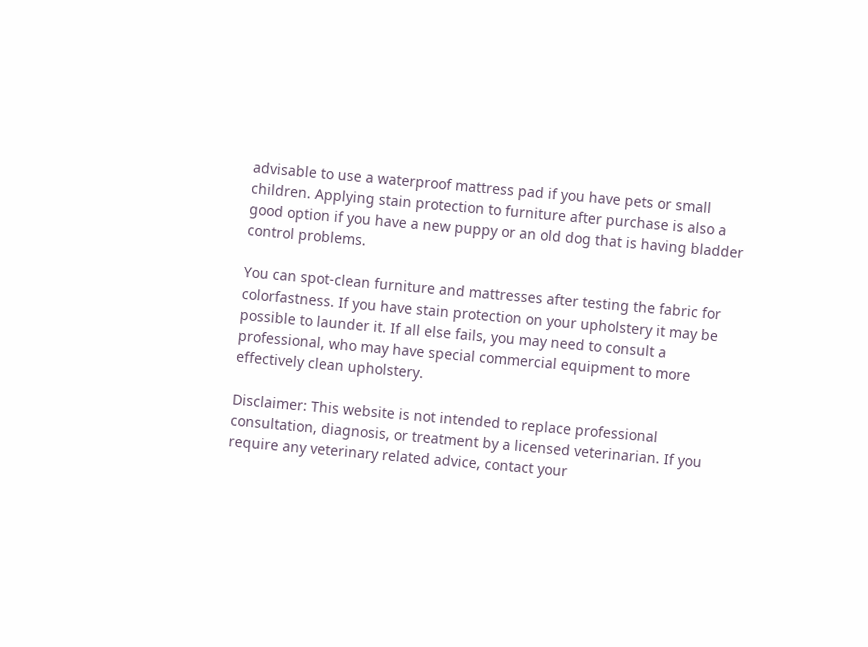advisable to use a waterproof mattress pad if you have pets or small children. Applying stain protection to furniture after purchase is also a good option if you have a new puppy or an old dog that is having bladder control problems.

You can spot-clean furniture and mattresses after testing the fabric for colorfastness. If you have stain protection on your upholstery it may be possible to launder it. If all else fails, you may need to consult a professional, who may have special commercial equipment to more effectively clean upholstery.

Disclaimer: This website is not intended to replace professional consultation, diagnosis, or treatment by a licensed veterinarian. If you require any veterinary related advice, contact your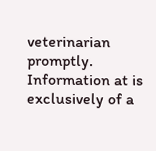veterinarian promptly. Information at is exclusively of a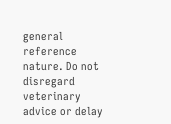general reference nature. Do not disregard veterinary advice or delay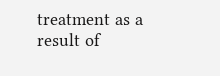treatment as a result of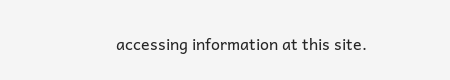accessing information at this site.